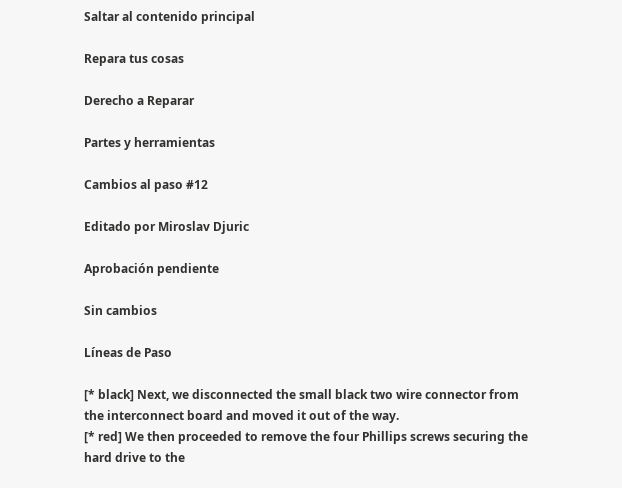Saltar al contenido principal

Repara tus cosas

Derecho a Reparar

Partes y herramientas

Cambios al paso #12

Editado por Miroslav Djuric

Aprobación pendiente

Sin cambios

Líneas de Paso

[* black] Next, we disconnected the small black two wire connector from the interconnect board and moved it out of the way.
[* red] We then proceeded to remove the four Phillips screws securing the hard drive to the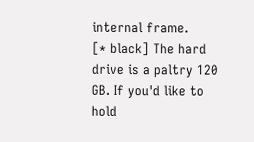internal frame.
[* black] The hard drive is a paltry 120 GB. If you'd like to hold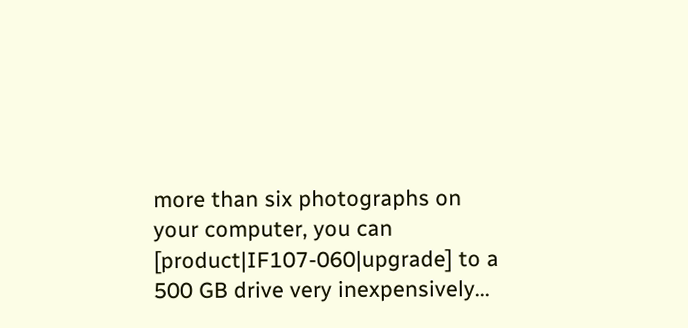more than six photographs on your computer, you can [product|IF107-060|upgrade] to a 500 GB drive very inexpensively...